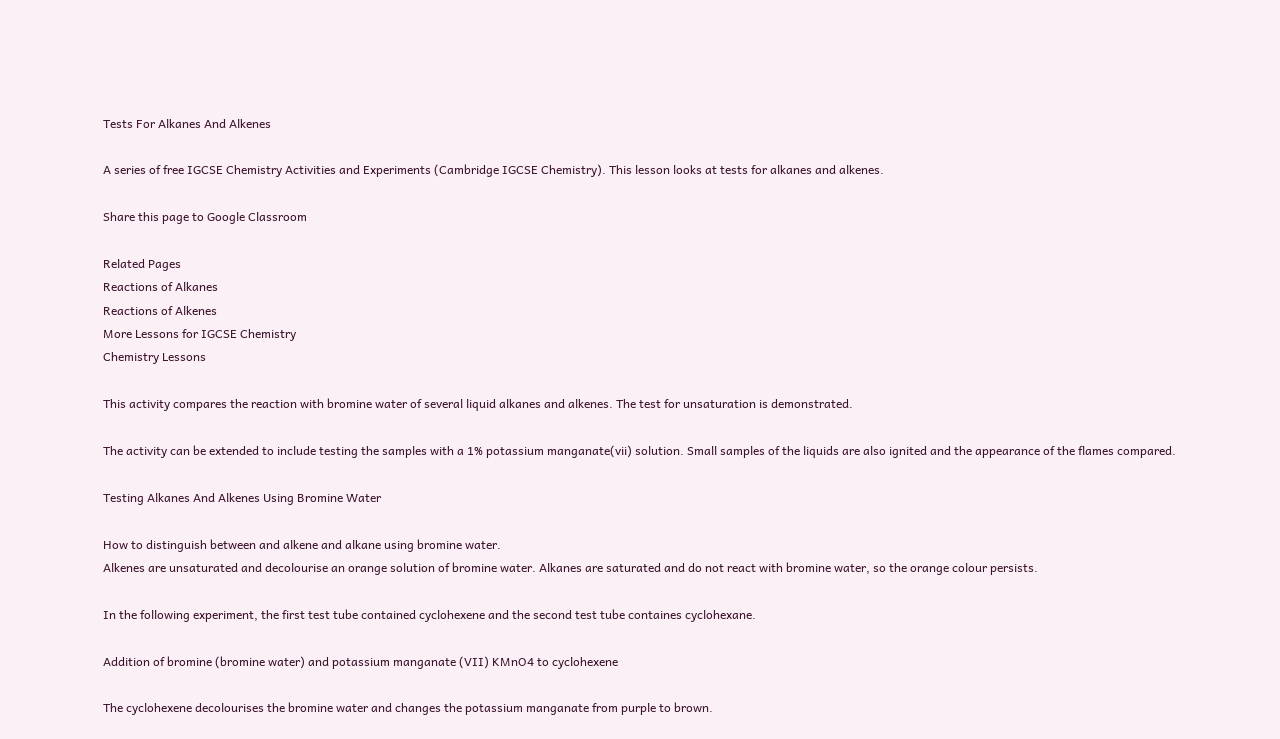Tests For Alkanes And Alkenes

A series of free IGCSE Chemistry Activities and Experiments (Cambridge IGCSE Chemistry). This lesson looks at tests for alkanes and alkenes.

Share this page to Google Classroom

Related Pages
Reactions of Alkanes
Reactions of Alkenes
More Lessons for IGCSE Chemistry
Chemistry Lessons

This activity compares the reaction with bromine water of several liquid alkanes and alkenes. The test for unsaturation is demonstrated.

The activity can be extended to include testing the samples with a 1% potassium manganate(vii) solution. Small samples of the liquids are also ignited and the appearance of the flames compared.

Testing Alkanes And Alkenes Using Bromine Water

How to distinguish between and alkene and alkane using bromine water.
Alkenes are unsaturated and decolourise an orange solution of bromine water. Alkanes are saturated and do not react with bromine water, so the orange colour persists.

In the following experiment, the first test tube contained cyclohexene and the second test tube containes cyclohexane.

Addition of bromine (bromine water) and potassium manganate (VII) KMnO4 to cyclohexene

The cyclohexene decolourises the bromine water and changes the potassium manganate from purple to brown.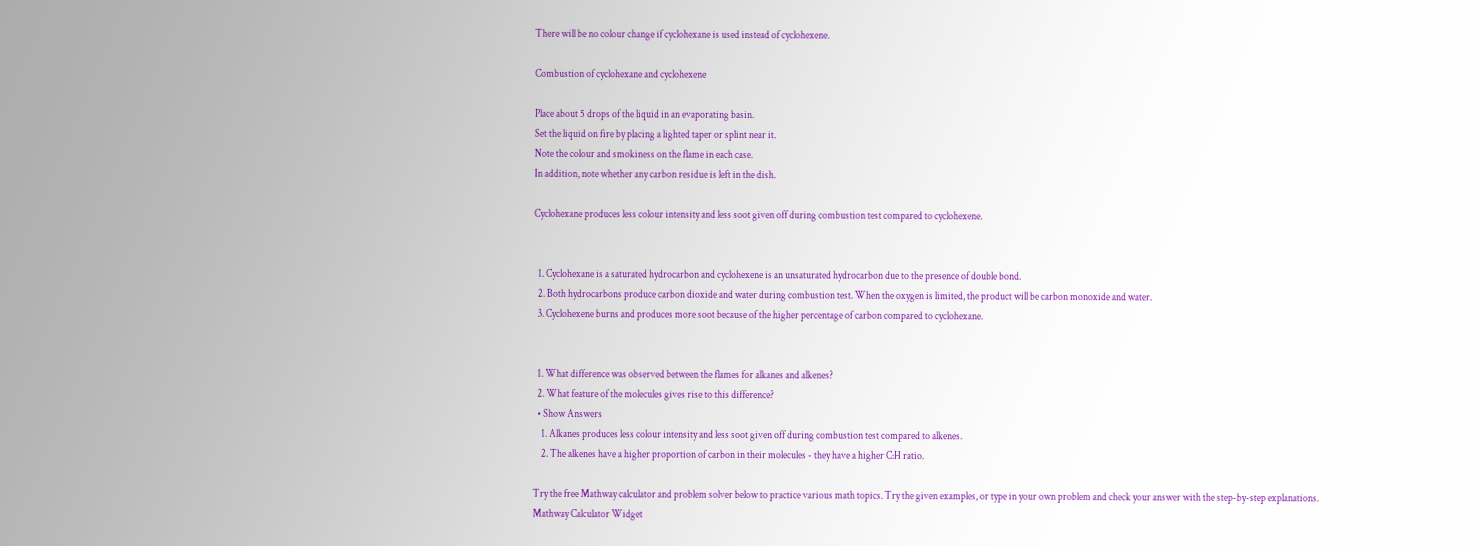There will be no colour change if cyclohexane is used instead of cyclohexene.

Combustion of cyclohexane and cyclohexene

Place about 5 drops of the liquid in an evaporating basin.
Set the liquid on fire by placing a lighted taper or splint near it.
Note the colour and smokiness on the flame in each case.
In addition, note whether any carbon residue is left in the dish.

Cyclohexane produces less colour intensity and less soot given off during combustion test compared to cyclohexene.


  1. Cyclohexane is a saturated hydrocarbon and cyclohexene is an unsaturated hydrocarbon due to the presence of double bond.
  2. Both hydrocarbons produce carbon dioxide and water during combustion test. When the oxygen is limited, the product will be carbon monoxide and water.
  3. Cyclohexene burns and produces more soot because of the higher percentage of carbon compared to cyclohexane.


  1. What difference was observed between the flames for alkanes and alkenes?
  2. What feature of the molecules gives rise to this difference?
  • Show Answers
    1. Alkanes produces less colour intensity and less soot given off during combustion test compared to alkenes.
    2. The alkenes have a higher proportion of carbon in their molecules - they have a higher C:H ratio.

Try the free Mathway calculator and problem solver below to practice various math topics. Try the given examples, or type in your own problem and check your answer with the step-by-step explanations.
Mathway Calculator Widget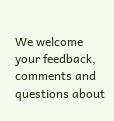We welcome your feedback, comments and questions about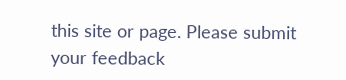this site or page. Please submit your feedback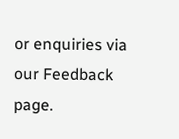or enquiries via our Feedback page.